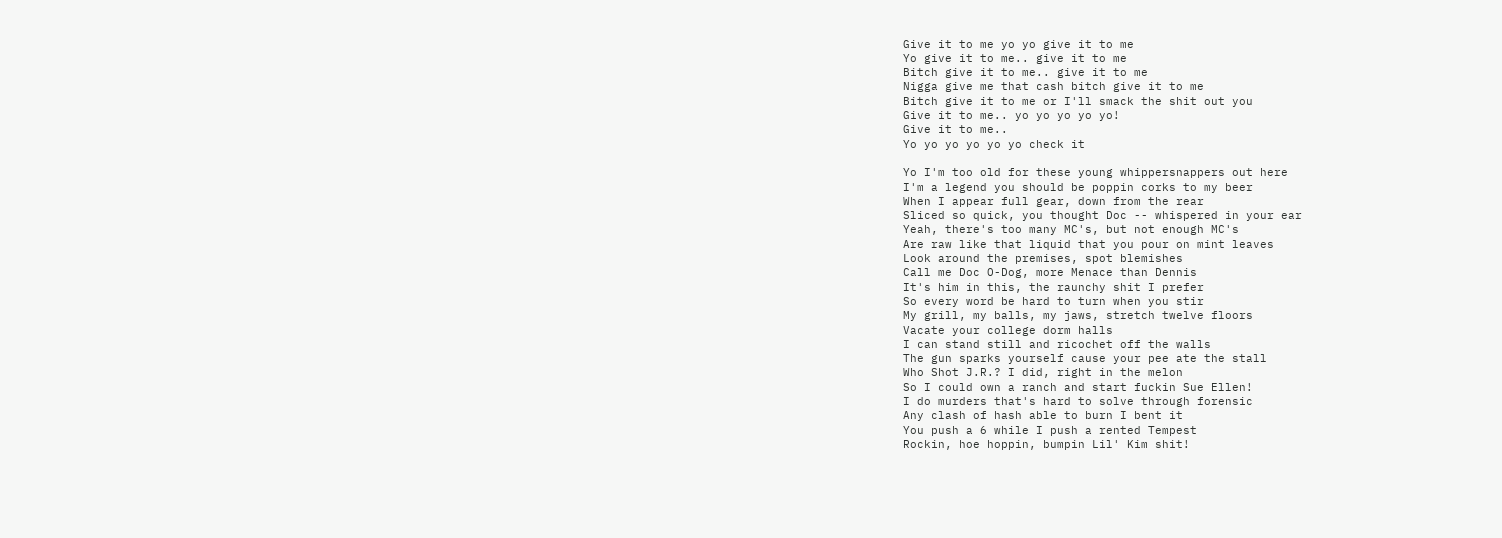Give it to me yo yo give it to me
Yo give it to me.. give it to me
Bitch give it to me.. give it to me
Nigga give me that cash bitch give it to me
Bitch give it to me or I'll smack the shit out you
Give it to me.. yo yo yo yo yo!
Give it to me..
Yo yo yo yo yo yo check it

Yo I'm too old for these young whippersnappers out here
I'm a legend you should be poppin corks to my beer
When I appear full gear, down from the rear
Sliced so quick, you thought Doc -- whispered in your ear
Yeah, there's too many MC's, but not enough MC's
Are raw like that liquid that you pour on mint leaves
Look around the premises, spot blemishes
Call me Doc O-Dog, more Menace than Dennis
It's him in this, the raunchy shit I prefer
So every word be hard to turn when you stir
My grill, my balls, my jaws, stretch twelve floors
Vacate your college dorm halls
I can stand still and ricochet off the walls
The gun sparks yourself cause your pee ate the stall
Who Shot J.R.? I did, right in the melon
So I could own a ranch and start fuckin Sue Ellen!
I do murders that's hard to solve through forensic
Any clash of hash able to burn I bent it
You push a 6 while I push a rented Tempest
Rockin, hoe hoppin, bumpin Lil' Kim shit!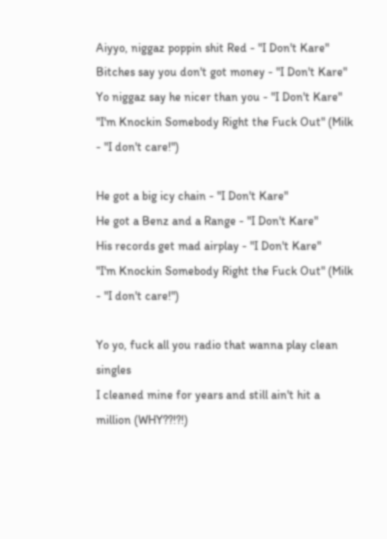Aiyyo, niggaz poppin shit Red - "I Don't Kare"
Bitches say you don't got money - "I Don't Kare"
Yo niggaz say he nicer than you - "I Don't Kare"
"I'm Knockin Somebody Right the Fuck Out" (Milk - "I don't care!")

He got a big icy chain - "I Don't Kare"
He got a Benz and a Range - "I Don't Kare"
His records get mad airplay - "I Don't Kare"
"I'm Knockin Somebody Right the Fuck Out" (Milk - "I don't care!")

Yo yo, fuck all you radio that wanna play clean singles
I cleaned mine for years and still ain't hit a million (WHY??!?!)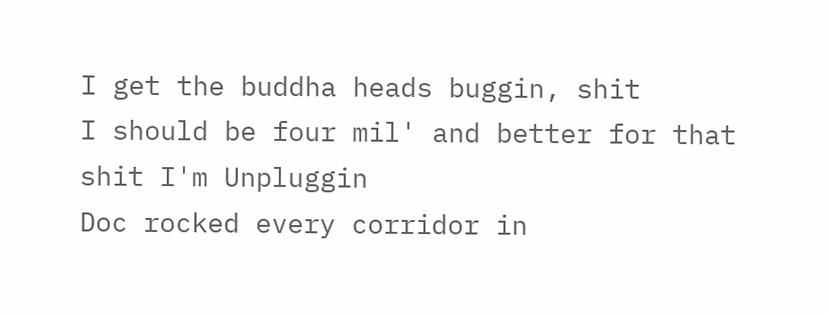I get the buddha heads buggin, shit
I should be four mil' and better for that shit I'm Unpluggin
Doc rocked every corridor in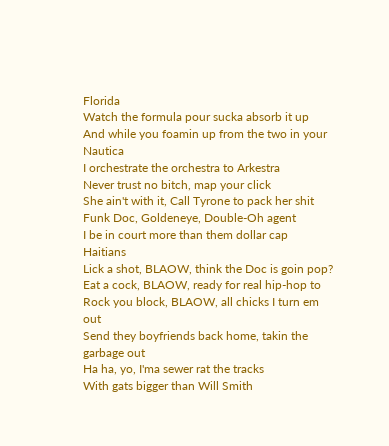Florida
Watch the formula pour sucka absorb it up
And while you foamin up from the two in your Nautica
I orchestrate the orchestra to Arkestra
Never trust no bitch, map your click
She ain't with it, Call Tyrone to pack her shit
Funk Doc, Goldeneye, Double-Oh agent
I be in court more than them dollar cap Haitians
Lick a shot, BLAOW, think the Doc is goin pop?
Eat a cock, BLAOW, ready for real hip-hop to
Rock you block, BLAOW, all chicks I turn em out
Send they boyfriends back home, takin the garbage out
Ha ha, yo, I'ma sewer rat the tracks
With gats bigger than Will Smith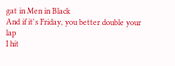gat in Men in Black
And if it's Friday, you better double your lap
I hit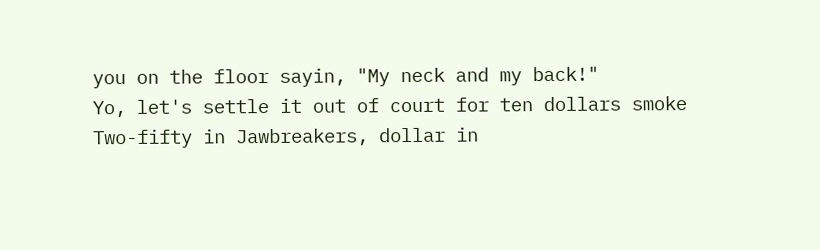you on the floor sayin, "My neck and my back!"
Yo, let's settle it out of court for ten dollars smoke
Two-fifty in Jawbreakers, dollar in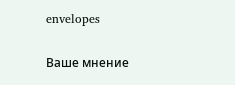envelopes

Ваше мнение